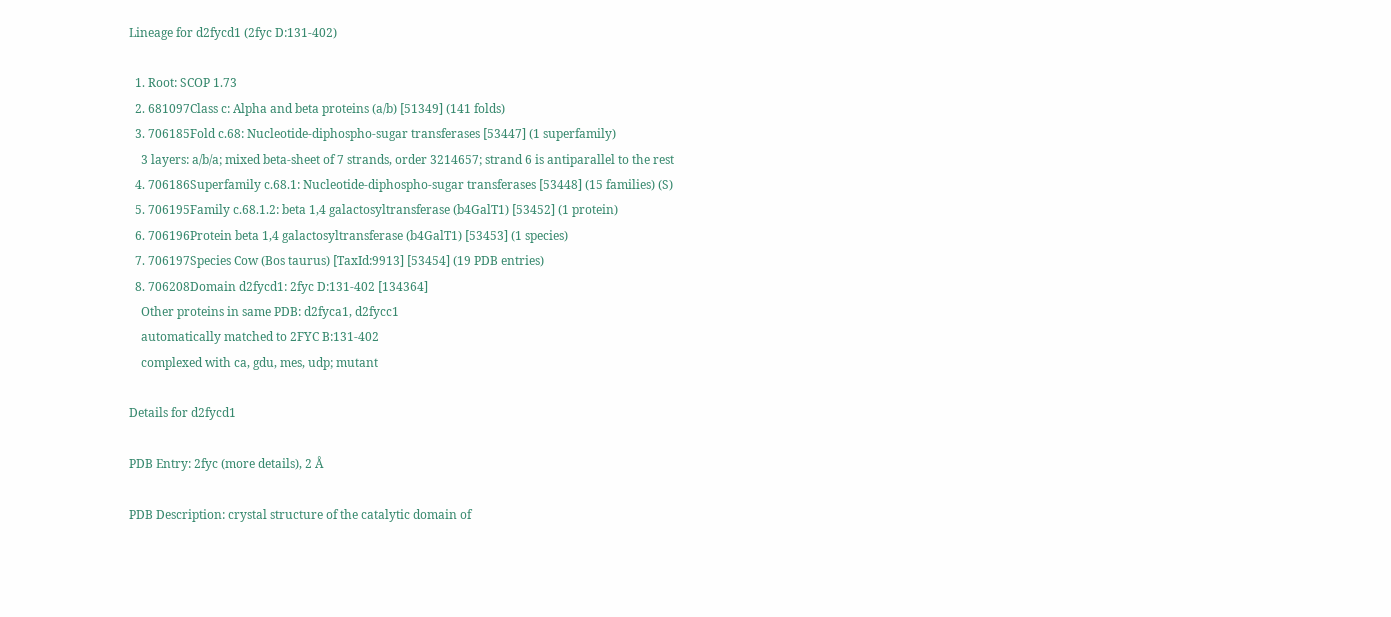Lineage for d2fycd1 (2fyc D:131-402)

  1. Root: SCOP 1.73
  2. 681097Class c: Alpha and beta proteins (a/b) [51349] (141 folds)
  3. 706185Fold c.68: Nucleotide-diphospho-sugar transferases [53447] (1 superfamily)
    3 layers: a/b/a; mixed beta-sheet of 7 strands, order 3214657; strand 6 is antiparallel to the rest
  4. 706186Superfamily c.68.1: Nucleotide-diphospho-sugar transferases [53448] (15 families) (S)
  5. 706195Family c.68.1.2: beta 1,4 galactosyltransferase (b4GalT1) [53452] (1 protein)
  6. 706196Protein beta 1,4 galactosyltransferase (b4GalT1) [53453] (1 species)
  7. 706197Species Cow (Bos taurus) [TaxId:9913] [53454] (19 PDB entries)
  8. 706208Domain d2fycd1: 2fyc D:131-402 [134364]
    Other proteins in same PDB: d2fyca1, d2fycc1
    automatically matched to 2FYC B:131-402
    complexed with ca, gdu, mes, udp; mutant

Details for d2fycd1

PDB Entry: 2fyc (more details), 2 Å

PDB Description: crystal structure of the catalytic domain of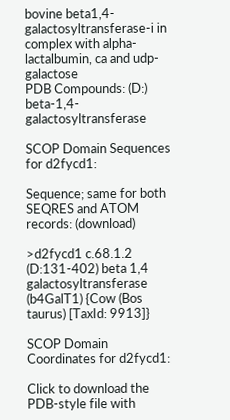bovine beta1,4- galactosyltransferase-i in complex with alpha-lactalbumin, ca and udp-galactose
PDB Compounds: (D:) beta-1,4-galactosyltransferase

SCOP Domain Sequences for d2fycd1:

Sequence; same for both SEQRES and ATOM records: (download)

>d2fycd1 c.68.1.2 (D:131-402) beta 1,4 galactosyltransferase (b4GalT1) {Cow (Bos taurus) [TaxId: 9913]}

SCOP Domain Coordinates for d2fycd1:

Click to download the PDB-style file with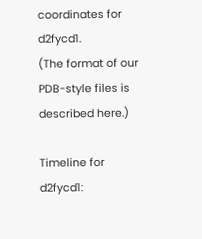coordinates for d2fycd1.
(The format of our PDB-style files is described here.)

Timeline for d2fycd1: